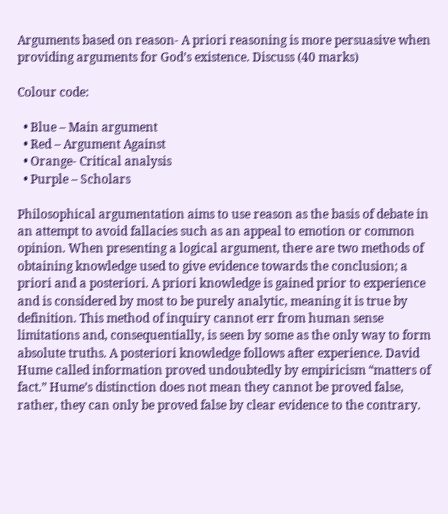Arguments based on reason- A priori reasoning is more persuasive when providing arguments for God’s existence. Discuss (40 marks)

Colour code:

  • Blue – Main argument
  • Red – Argument Against
  • Orange- Critical analysis
  • Purple – Scholars

Philosophical argumentation aims to use reason as the basis of debate in an attempt to avoid fallacies such as an appeal to emotion or common opinion. When presenting a logical argument, there are two methods of obtaining knowledge used to give evidence towards the conclusion; a priori and a posteriori. A priori knowledge is gained prior to experience and is considered by most to be purely analytic, meaning it is true by definition. This method of inquiry cannot err from human sense limitations and, consequentially, is seen by some as the only way to form absolute truths. A posteriori knowledge follows after experience. David Hume called information proved undoubtedly by empiricism “matters of fact.” Hume’s distinction does not mean they cannot be proved false, rather, they can only be proved false by clear evidence to the contrary.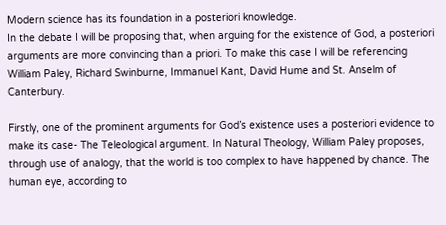Modern science has its foundation in a posteriori knowledge.
In the debate I will be proposing that, when arguing for the existence of God, a posteriori arguments are more convincing than a priori. To make this case I will be referencing William Paley, Richard Swinburne, Immanuel Kant, David Hume and St. Anselm of Canterbury.

Firstly, one of the prominent arguments for God’s existence uses a posteriori evidence to make its case- The Teleological argument. In Natural Theology, William Paley proposes, through use of analogy, that the world is too complex to have happened by chance. The human eye, according to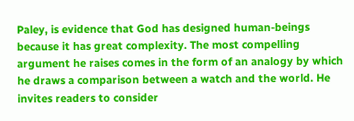Paley, is evidence that God has designed human-beings because it has great complexity. The most compelling argument he raises comes in the form of an analogy by which he draws a comparison between a watch and the world. He invites readers to consider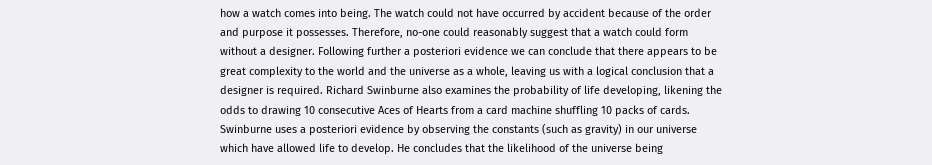how a watch comes into being. The watch could not have occurred by accident because of the order and purpose it possesses. Therefore, no-one could reasonably suggest that a watch could form without a designer. Following further a posteriori evidence we can conclude that there appears to be great complexity to the world and the universe as a whole, leaving us with a logical conclusion that a designer is required. Richard Swinburne also examines the probability of life developing, likening the odds to drawing 10 consecutive Aces of Hearts from a card machine shuffling 10 packs of cards. Swinburne uses a posteriori evidence by observing the constants (such as gravity) in our universe which have allowed life to develop. He concludes that the likelihood of the universe being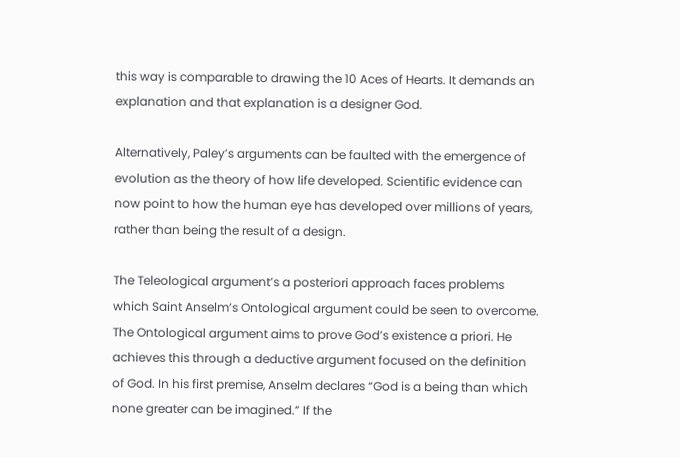this way is comparable to drawing the 10 Aces of Hearts. It demands an explanation and that explanation is a designer God.

Alternatively, Paley’s arguments can be faulted with the emergence of evolution as the theory of how life developed. Scientific evidence can now point to how the human eye has developed over millions of years, rather than being the result of a design.

The Teleological argument’s a posteriori approach faces problems which Saint Anselm’s Ontological argument could be seen to overcome. The Ontological argument aims to prove God’s existence a priori. He achieves this through a deductive argument focused on the definition of God. In his first premise, Anselm declares “God is a being than which none greater can be imagined.” If the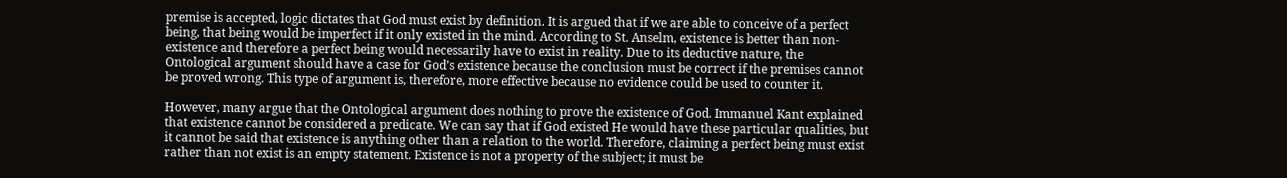premise is accepted, logic dictates that God must exist by definition. It is argued that if we are able to conceive of a perfect being, that being would be imperfect if it only existed in the mind. According to St. Anselm, existence is better than non-existence and therefore a perfect being would necessarily have to exist in reality. Due to its deductive nature, the Ontological argument should have a case for God’s existence because the conclusion must be correct if the premises cannot be proved wrong. This type of argument is, therefore, more effective because no evidence could be used to counter it.

However, many argue that the Ontological argument does nothing to prove the existence of God. Immanuel Kant explained that existence cannot be considered a predicate. We can say that if God existed He would have these particular qualities, but it cannot be said that existence is anything other than a relation to the world. Therefore, claiming a perfect being must exist rather than not exist is an empty statement. Existence is not a property of the subject; it must be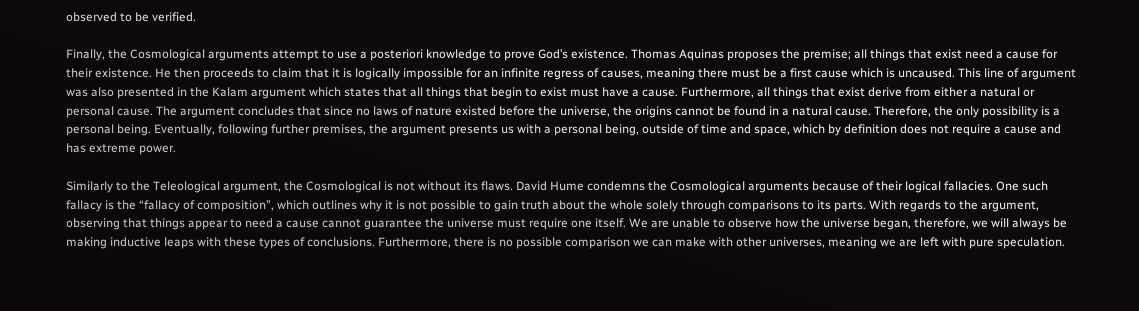observed to be verified.

Finally, the Cosmological arguments attempt to use a posteriori knowledge to prove God’s existence. Thomas Aquinas proposes the premise; all things that exist need a cause for their existence. He then proceeds to claim that it is logically impossible for an infinite regress of causes, meaning there must be a first cause which is uncaused. This line of argument was also presented in the Kalam argument which states that all things that begin to exist must have a cause. Furthermore, all things that exist derive from either a natural or personal cause. The argument concludes that since no laws of nature existed before the universe, the origins cannot be found in a natural cause. Therefore, the only possibility is a personal being. Eventually, following further premises, the argument presents us with a personal being, outside of time and space, which by definition does not require a cause and has extreme power.

Similarly to the Teleological argument, the Cosmological is not without its flaws. David Hume condemns the Cosmological arguments because of their logical fallacies. One such fallacy is the “fallacy of composition”, which outlines why it is not possible to gain truth about the whole solely through comparisons to its parts. With regards to the argument, observing that things appear to need a cause cannot guarantee the universe must require one itself. We are unable to observe how the universe began, therefore, we will always be making inductive leaps with these types of conclusions. Furthermore, there is no possible comparison we can make with other universes, meaning we are left with pure speculation.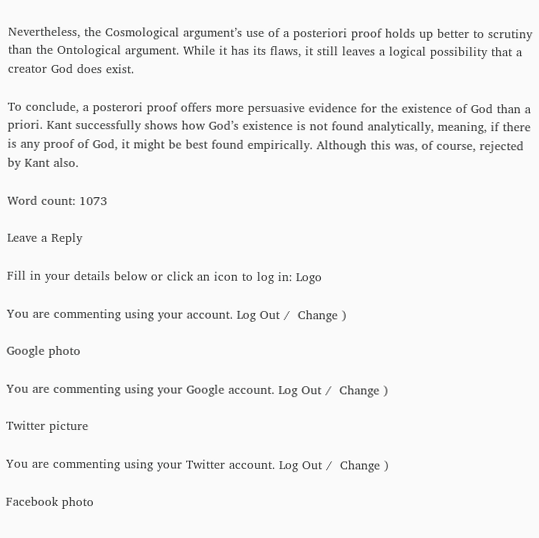Nevertheless, the Cosmological argument’s use of a posteriori proof holds up better to scrutiny than the Ontological argument. While it has its flaws, it still leaves a logical possibility that a creator God does exist.

To conclude, a posterori proof offers more persuasive evidence for the existence of God than a priori. Kant successfully shows how God’s existence is not found analytically, meaning, if there is any proof of God, it might be best found empirically. Although this was, of course, rejected by Kant also.

Word count: 1073

Leave a Reply

Fill in your details below or click an icon to log in: Logo

You are commenting using your account. Log Out /  Change )

Google photo

You are commenting using your Google account. Log Out /  Change )

Twitter picture

You are commenting using your Twitter account. Log Out /  Change )

Facebook photo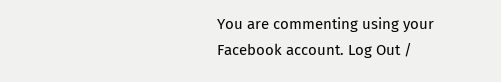You are commenting using your Facebook account. Log Out /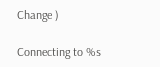Change )

Connecting to %s